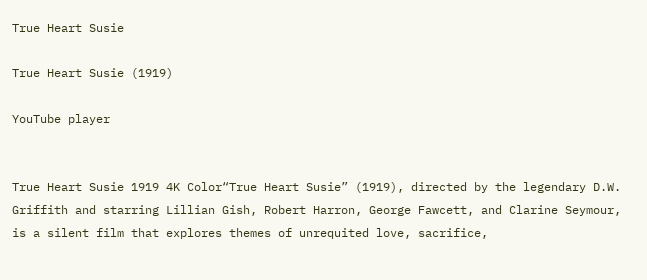True Heart Susie

True Heart Susie (1919)

YouTube player


True Heart Susie 1919 4K Color“True Heart Susie” (1919), directed by the legendary D.W. Griffith and starring Lillian Gish, Robert Harron, George Fawcett, and Clarine Seymour, is a silent film that explores themes of unrequited love, sacrifice,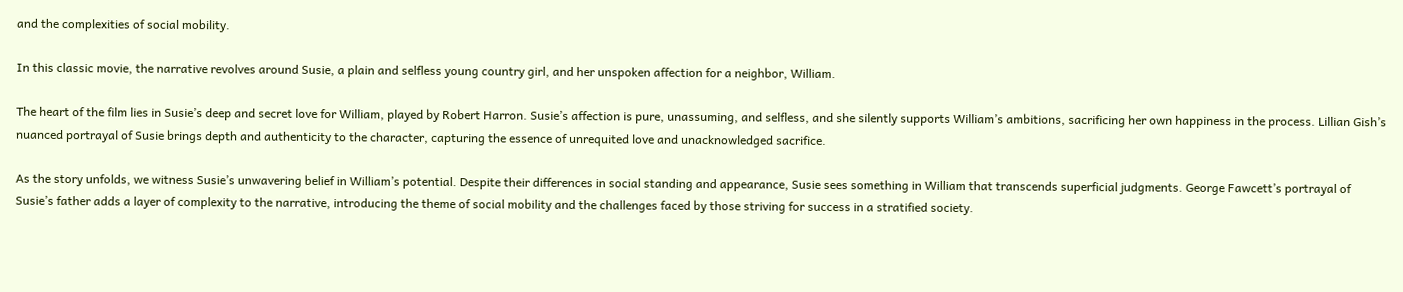and the complexities of social mobility.

In this classic movie, the narrative revolves around Susie, a plain and selfless young country girl, and her unspoken affection for a neighbor, William.

The heart of the film lies in Susie’s deep and secret love for William, played by Robert Harron. Susie’s affection is pure, unassuming, and selfless, and she silently supports William’s ambitions, sacrificing her own happiness in the process. Lillian Gish’s nuanced portrayal of Susie brings depth and authenticity to the character, capturing the essence of unrequited love and unacknowledged sacrifice.

As the story unfolds, we witness Susie’s unwavering belief in William’s potential. Despite their differences in social standing and appearance, Susie sees something in William that transcends superficial judgments. George Fawcett’s portrayal of Susie’s father adds a layer of complexity to the narrative, introducing the theme of social mobility and the challenges faced by those striving for success in a stratified society.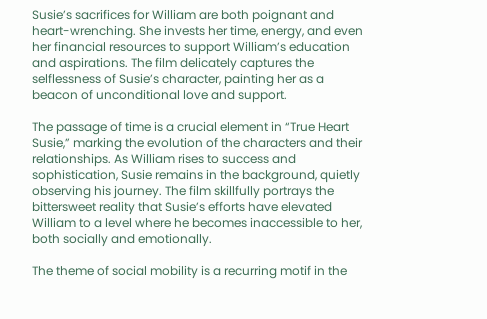Susie’s sacrifices for William are both poignant and heart-wrenching. She invests her time, energy, and even her financial resources to support William’s education and aspirations. The film delicately captures the selflessness of Susie’s character, painting her as a beacon of unconditional love and support.

The passage of time is a crucial element in “True Heart Susie,” marking the evolution of the characters and their relationships. As William rises to success and sophistication, Susie remains in the background, quietly observing his journey. The film skillfully portrays the bittersweet reality that Susie’s efforts have elevated William to a level where he becomes inaccessible to her, both socially and emotionally.

The theme of social mobility is a recurring motif in the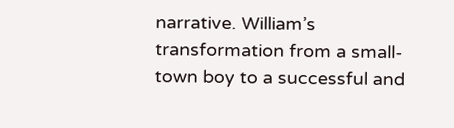narrative. William’s transformation from a small-town boy to a successful and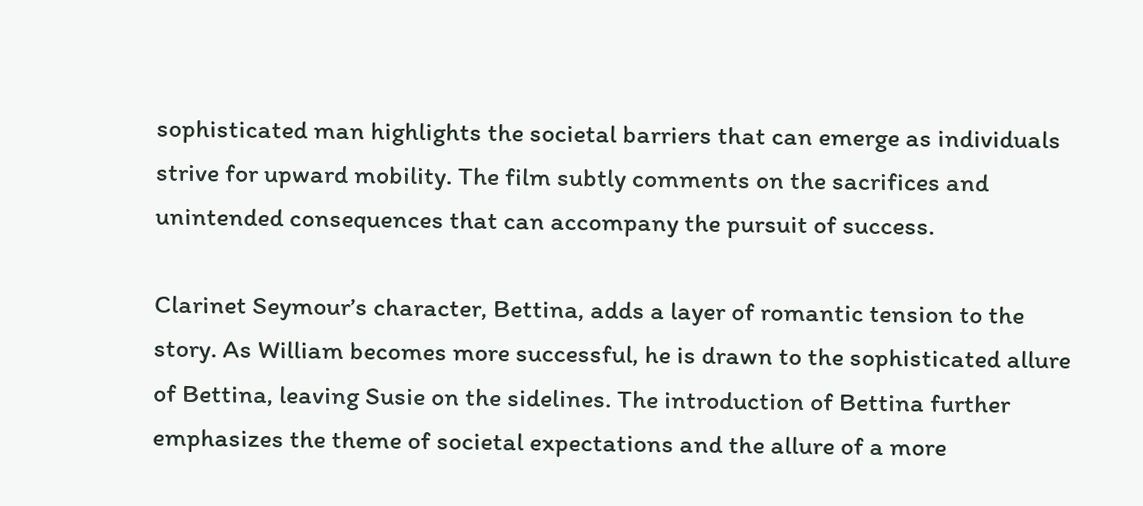sophisticated man highlights the societal barriers that can emerge as individuals strive for upward mobility. The film subtly comments on the sacrifices and unintended consequences that can accompany the pursuit of success.

Clarinet Seymour’s character, Bettina, adds a layer of romantic tension to the story. As William becomes more successful, he is drawn to the sophisticated allure of Bettina, leaving Susie on the sidelines. The introduction of Bettina further emphasizes the theme of societal expectations and the allure of a more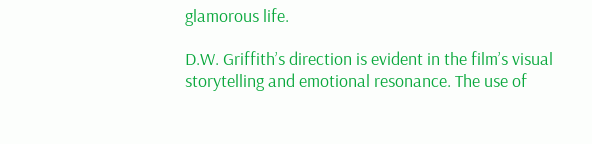glamorous life.

D.W. Griffith’s direction is evident in the film’s visual storytelling and emotional resonance. The use of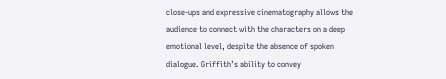close-ups and expressive cinematography allows the audience to connect with the characters on a deep emotional level, despite the absence of spoken dialogue. Griffith’s ability to convey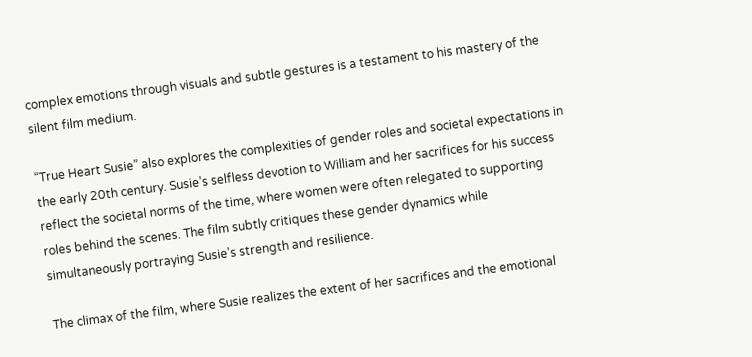complex emotions through visuals and subtle gestures is a testament to his mastery of the silent film medium.

“True Heart Susie” also explores the complexities of gender roles and societal expectations in the early 20th century. Susie’s selfless devotion to William and her sacrifices for his success reflect the societal norms of the time, where women were often relegated to supporting roles behind the scenes. The film subtly critiques these gender dynamics while simultaneously portraying Susie’s strength and resilience.

The climax of the film, where Susie realizes the extent of her sacrifices and the emotional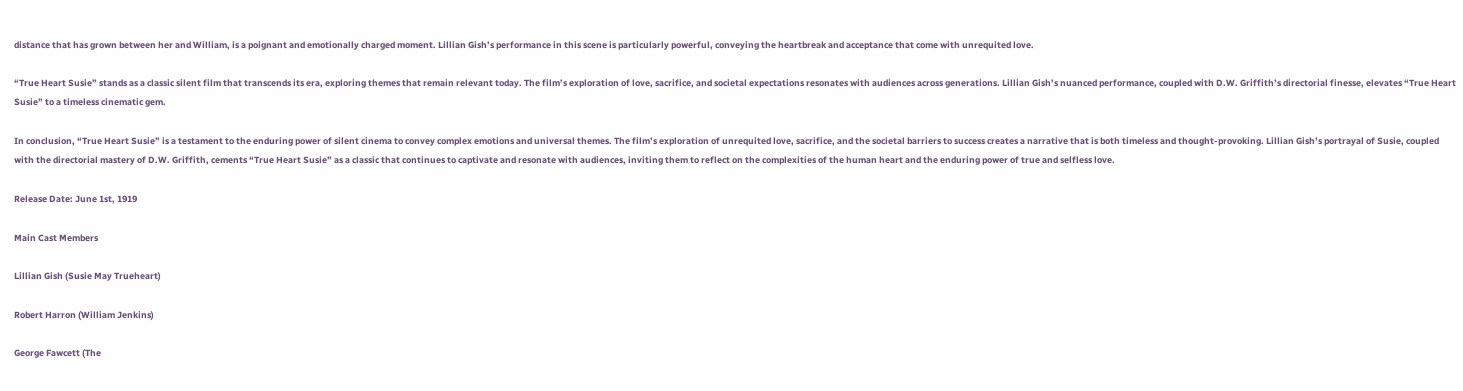distance that has grown between her and William, is a poignant and emotionally charged moment. Lillian Gish’s performance in this scene is particularly powerful, conveying the heartbreak and acceptance that come with unrequited love.

“True Heart Susie” stands as a classic silent film that transcends its era, exploring themes that remain relevant today. The film’s exploration of love, sacrifice, and societal expectations resonates with audiences across generations. Lillian Gish’s nuanced performance, coupled with D.W. Griffith’s directorial finesse, elevates “True Heart Susie” to a timeless cinematic gem.

In conclusion, “True Heart Susie” is a testament to the enduring power of silent cinema to convey complex emotions and universal themes. The film’s exploration of unrequited love, sacrifice, and the societal barriers to success creates a narrative that is both timeless and thought-provoking. Lillian Gish’s portrayal of Susie, coupled with the directorial mastery of D.W. Griffith, cements “True Heart Susie” as a classic that continues to captivate and resonate with audiences, inviting them to reflect on the complexities of the human heart and the enduring power of true and selfless love.

Release Date: June 1st, 1919

Main Cast Members

Lillian Gish (Susie May Trueheart)

Robert Harron (William Jenkins)

George Fawcett (The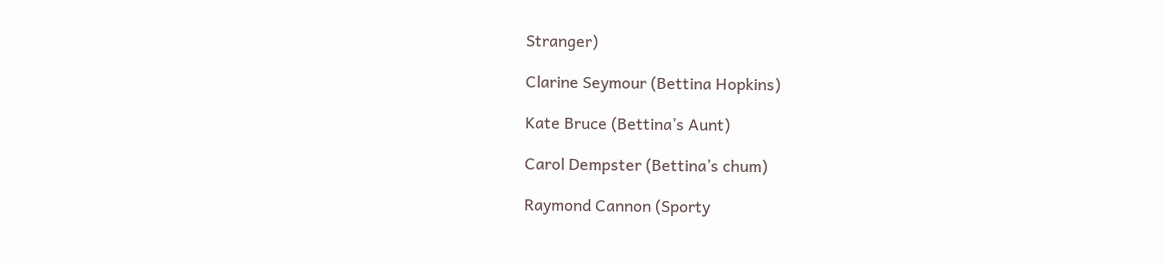Stranger)

Clarine Seymour (Bettina Hopkins)

Kate Bruce (Bettina’s Aunt)

Carol Dempster (Bettina’s chum)

Raymond Cannon (Sporty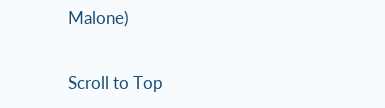Malone)

Scroll to Top